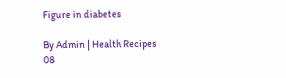Figure in diabetes

By Admin | Health Recipes
08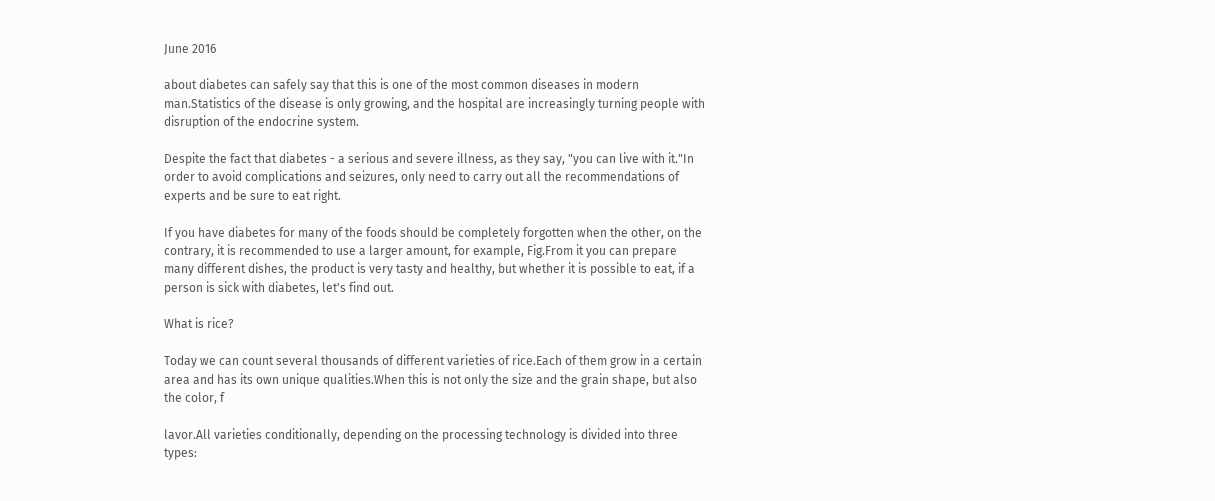June 2016

about diabetes can safely say that this is one of the most common diseases in modern man.Statistics of the disease is only growing, and the hospital are increasingly turning people with disruption of the endocrine system.

Despite the fact that diabetes - a serious and severe illness, as they say, "you can live with it."In order to avoid complications and seizures, only need to carry out all the recommendations of experts and be sure to eat right.

If you have diabetes for many of the foods should be completely forgotten when the other, on the contrary, it is recommended to use a larger amount, for example, Fig.From it you can prepare many different dishes, the product is very tasty and healthy, but whether it is possible to eat, if a person is sick with diabetes, let's find out.

What is rice?

Today we can count several thousands of different varieties of rice.Each of them grow in a certain area and has its own unique qualities.When this is not only the size and the grain shape, but also the color, f

lavor.All varieties conditionally, depending on the processing technology is divided into three types: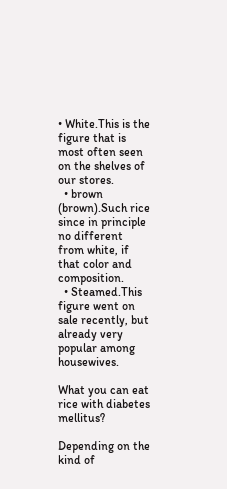• White.This is the figure that is most often seen on the shelves of our stores.
  • brown (brown).Such rice since in principle no different from white, if that color and composition.
  • Steamed.This figure went on sale recently, but already very popular among housewives.

What you can eat rice with diabetes mellitus?

Depending on the kind of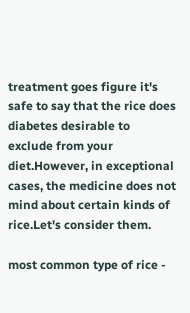treatment goes figure it's safe to say that the rice does diabetes desirable to exclude from your diet.However, in exceptional cases, the medicine does not mind about certain kinds of rice.Let's consider them.

most common type of rice -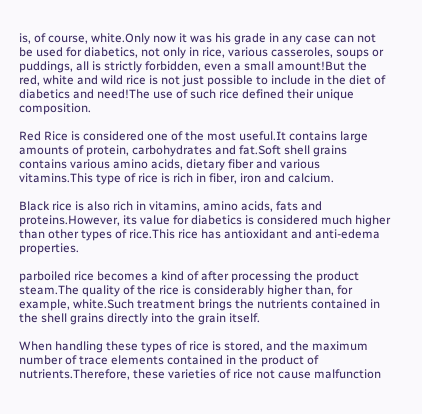is, of course, white.Only now it was his grade in any case can not be used for diabetics, not only in rice, various casseroles, soups or puddings, all is strictly forbidden, even a small amount!But the red, white and wild rice is not just possible to include in the diet of diabetics and need!The use of such rice defined their unique composition.

Red Rice is considered one of the most useful.It contains large amounts of protein, carbohydrates and fat.Soft shell grains contains various amino acids, dietary fiber and various vitamins.This type of rice is rich in fiber, iron and calcium.

Black rice is also rich in vitamins, amino acids, fats and proteins.However, its value for diabetics is considered much higher than other types of rice.This rice has antioxidant and anti-edema properties.

parboiled rice becomes a kind of after processing the product steam.The quality of the rice is considerably higher than, for example, white.Such treatment brings the nutrients contained in the shell grains directly into the grain itself.

When handling these types of rice is stored, and the maximum number of trace elements contained in the product of nutrients.Therefore, these varieties of rice not cause malfunction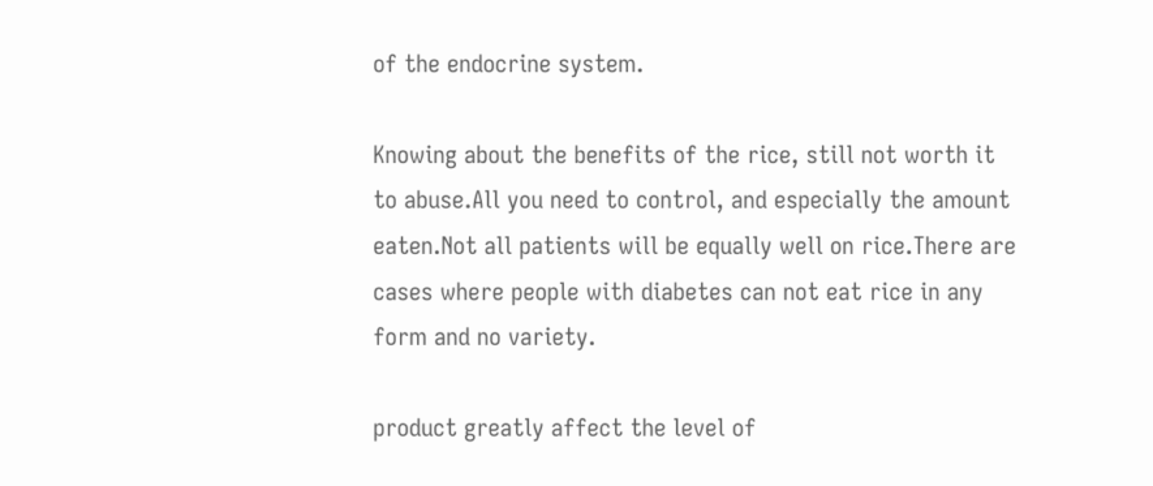of the endocrine system.

Knowing about the benefits of the rice, still not worth it to abuse.All you need to control, and especially the amount eaten.Not all patients will be equally well on rice.There are cases where people with diabetes can not eat rice in any form and no variety.

product greatly affect the level of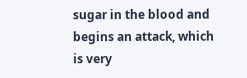sugar in the blood and begins an attack, which is very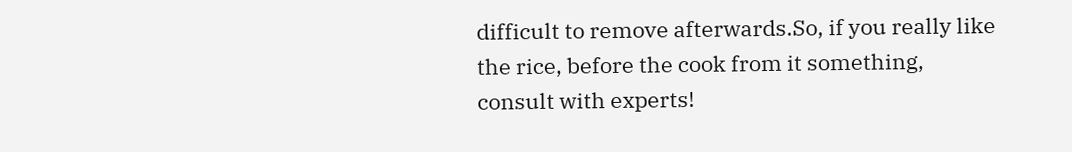difficult to remove afterwards.So, if you really like the rice, before the cook from it something, consult with experts!